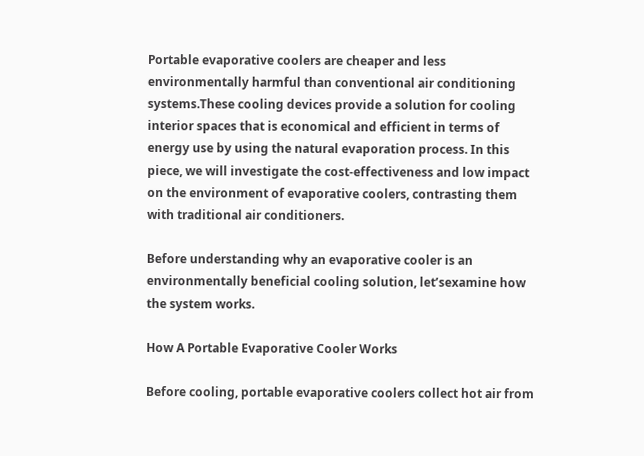Portable evaporative coolers are cheaper and less environmentally harmful than conventional air conditioning systems.These cooling devices provide a solution for cooling interior spaces that is economical and efficient in terms of energy use by using the natural evaporation process. In this piece, we will investigate the cost-effectiveness and low impact on the environment of evaporative coolers, contrasting them with traditional air conditioners.

Before understanding why an evaporative cooler is an environmentally beneficial cooling solution, let’sexamine how the system works.

How A Portable Evaporative Cooler Works

Before cooling, portable evaporative coolers collect hot air from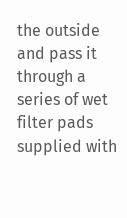the outside and pass it through a series of wet filter pads supplied with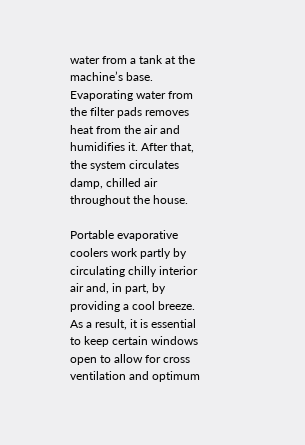water from a tank at the machine’s base. Evaporating water from the filter pads removes heat from the air and humidifies it. After that, the system circulates damp, chilled air throughout the house.

Portable evaporative coolers work partly by circulating chilly interior air and, in part, by providing a cool breeze. As a result, it is essential to keep certain windows open to allow for cross ventilation and optimum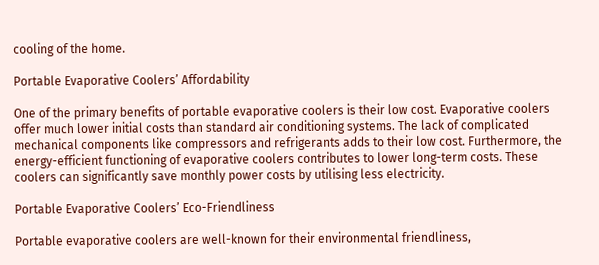cooling of the home.

Portable Evaporative Coolers’ Affordability

One of the primary benefits of portable evaporative coolers is their low cost. Evaporative coolers offer much lower initial costs than standard air conditioning systems. The lack of complicated mechanical components like compressors and refrigerants adds to their low cost. Furthermore, the energy-efficient functioning of evaporative coolers contributes to lower long-term costs. These coolers can significantly save monthly power costs by utilising less electricity.

Portable Evaporative Coolers’ Eco-Friendliness

Portable evaporative coolers are well-known for their environmental friendliness,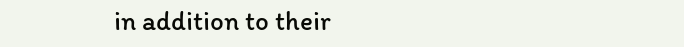in addition to their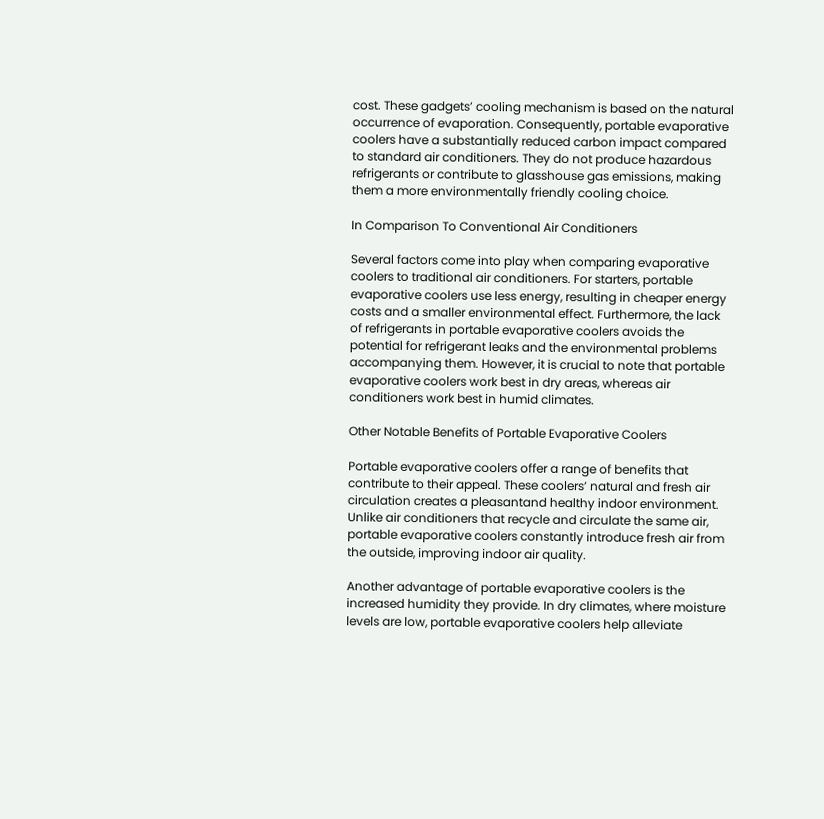cost. These gadgets’ cooling mechanism is based on the natural occurrence of evaporation. Consequently, portable evaporative coolers have a substantially reduced carbon impact compared to standard air conditioners. They do not produce hazardous refrigerants or contribute to glasshouse gas emissions, making them a more environmentally friendly cooling choice.

In Comparison To Conventional Air Conditioners

Several factors come into play when comparing evaporative coolers to traditional air conditioners. For starters, portable evaporative coolers use less energy, resulting in cheaper energy costs and a smaller environmental effect. Furthermore, the lack of refrigerants in portable evaporative coolers avoids the potential for refrigerant leaks and the environmental problems accompanying them. However, it is crucial to note that portable evaporative coolers work best in dry areas, whereas air conditioners work best in humid climates.

Other Notable Benefits of Portable Evaporative Coolers

Portable evaporative coolers offer a range of benefits that contribute to their appeal. These coolers’ natural and fresh air circulation creates a pleasantand healthy indoor environment. Unlike air conditioners that recycle and circulate the same air, portable evaporative coolers constantly introduce fresh air from the outside, improving indoor air quality.

Another advantage of portable evaporative coolers is the increased humidity they provide. In dry climates, where moisture levels are low, portable evaporative coolers help alleviate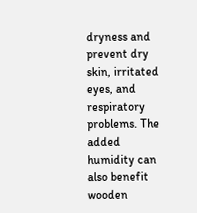dryness and prevent dry skin, irritated eyes, and respiratory problems. The added humidity can also benefit wooden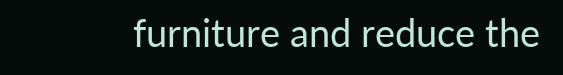furniture and reduce the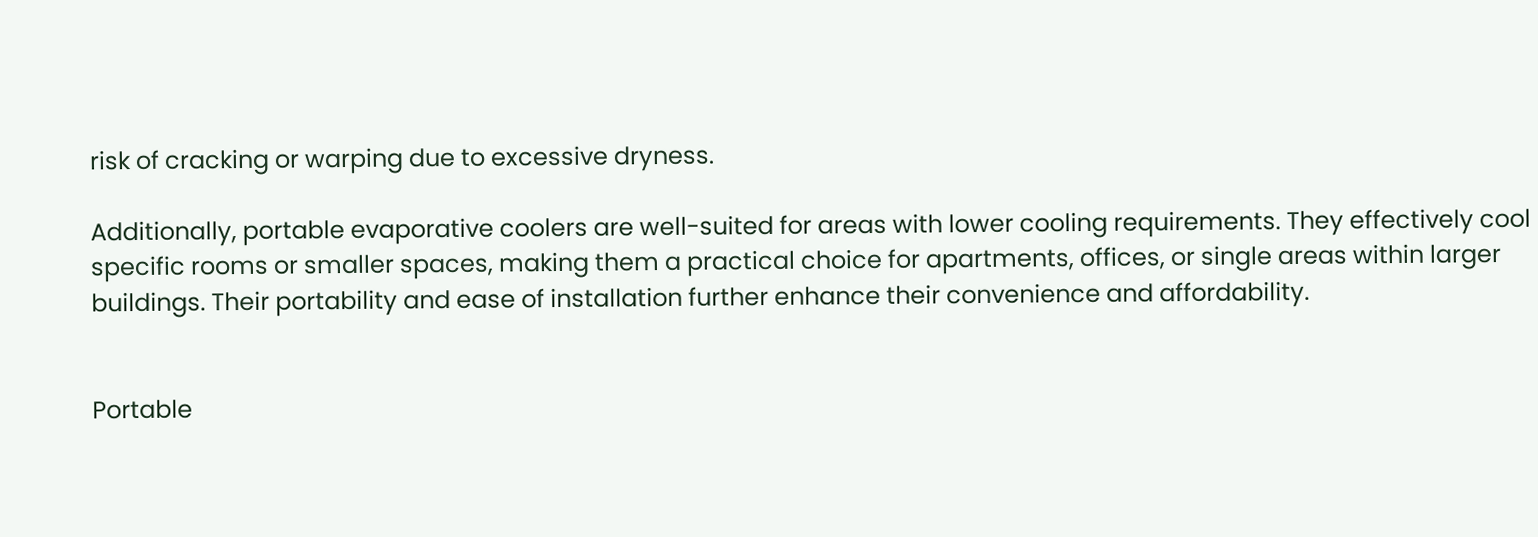risk of cracking or warping due to excessive dryness.

Additionally, portable evaporative coolers are well-suited for areas with lower cooling requirements. They effectively cool specific rooms or smaller spaces, making them a practical choice for apartments, offices, or single areas within larger buildings. Their portability and ease of installation further enhance their convenience and affordability.


Portable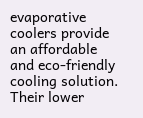evaporative coolers provide an affordable and eco-friendly cooling solution. Their lower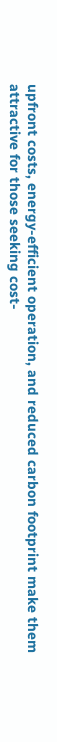upfront costs, energy-efficient operation, and reduced carbon footprint make them attractive for those seeking cost-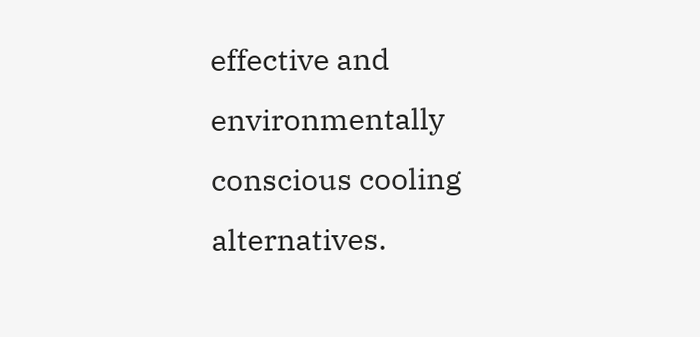effective and environmentally conscious cooling alternatives.